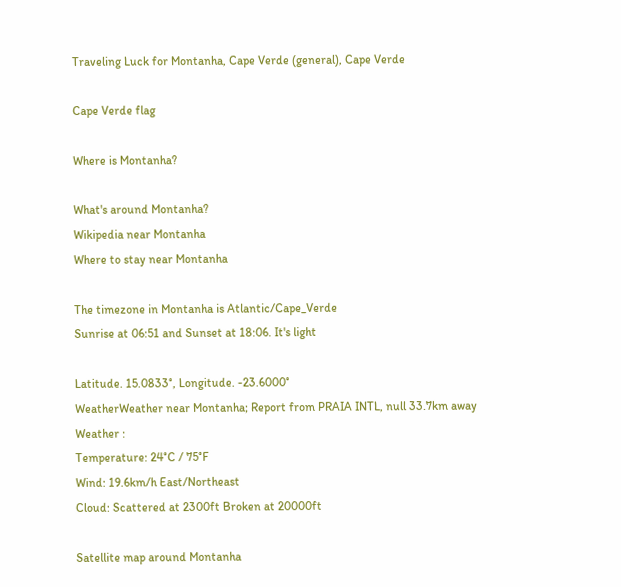Traveling Luck for Montanha, Cape Verde (general), Cape Verde

Cape Verde flag

Where is Montanha?

What's around Montanha?
Wikipedia near Montanha
Where to stay near Montanha

The timezone in Montanha is Atlantic/Cape_Verde
Sunrise at 06:51 and Sunset at 18:06. It's light

Latitude. 15.0833°, Longitude. -23.6000°
WeatherWeather near Montanha; Report from PRAIA INTL, null 33.7km away
Weather :
Temperature: 24°C / 75°F
Wind: 19.6km/h East/Northeast
Cloud: Scattered at 2300ft Broken at 20000ft

Satellite map around Montanha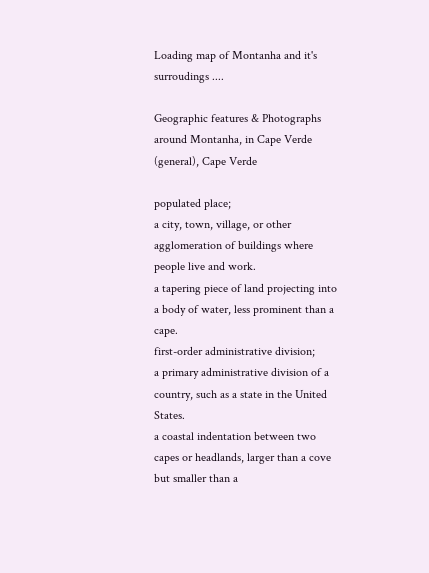Loading map of Montanha and it's surroudings ....

Geographic features & Photographs around Montanha, in Cape Verde (general), Cape Verde

populated place;
a city, town, village, or other agglomeration of buildings where people live and work.
a tapering piece of land projecting into a body of water, less prominent than a cape.
first-order administrative division;
a primary administrative division of a country, such as a state in the United States.
a coastal indentation between two capes or headlands, larger than a cove but smaller than a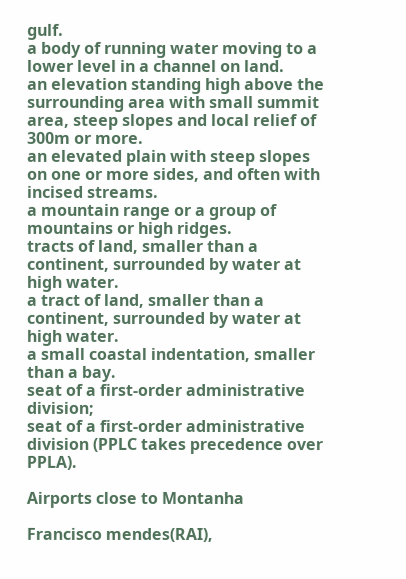gulf.
a body of running water moving to a lower level in a channel on land.
an elevation standing high above the surrounding area with small summit area, steep slopes and local relief of 300m or more.
an elevated plain with steep slopes on one or more sides, and often with incised streams.
a mountain range or a group of mountains or high ridges.
tracts of land, smaller than a continent, surrounded by water at high water.
a tract of land, smaller than a continent, surrounded by water at high water.
a small coastal indentation, smaller than a bay.
seat of a first-order administrative division;
seat of a first-order administrative division (PPLC takes precedence over PPLA).

Airports close to Montanha

Francisco mendes(RAI),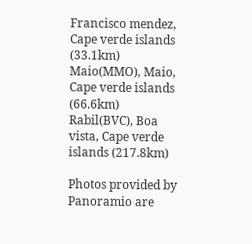Francisco mendez, Cape verde islands (33.1km)
Maio(MMO), Maio, Cape verde islands (66.6km)
Rabil(BVC), Boa vista, Cape verde islands (217.8km)

Photos provided by Panoramio are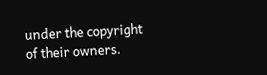under the copyright of their owners.